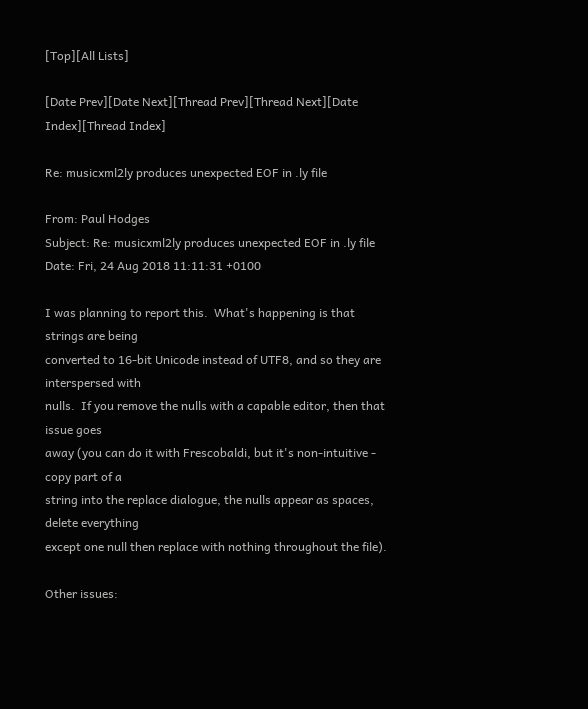[Top][All Lists]

[Date Prev][Date Next][Thread Prev][Thread Next][Date Index][Thread Index]

Re: musicxml2ly produces unexpected EOF in .ly file

From: Paul Hodges
Subject: Re: musicxml2ly produces unexpected EOF in .ly file
Date: Fri, 24 Aug 2018 11:11:31 +0100

I was planning to report this.  What's happening is that strings are being
converted to 16-bit Unicode instead of UTF8, and so they are interspersed with
nulls.  If you remove the nulls with a capable editor, then that issue goes
away (you can do it with Frescobaldi, but it's non-intuitive - copy part of a
string into the replace dialogue, the nulls appear as spaces, delete everything
except one null then replace with nothing throughout the file).

Other issues: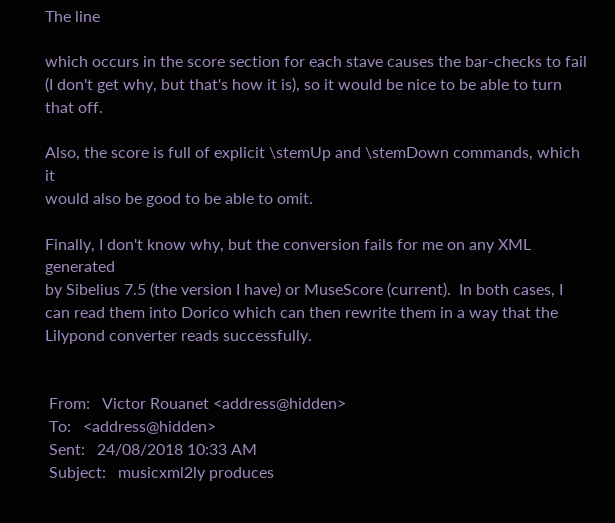The line

which occurs in the score section for each stave causes the bar-checks to fail
(I don't get why, but that's how it is), so it would be nice to be able to turn
that off.

Also, the score is full of explicit \stemUp and \stemDown commands, which it
would also be good to be able to omit.

Finally, I don't know why, but the conversion fails for me on any XML generated
by Sibelius 7.5 (the version I have) or MuseScore (current).  In both cases, I
can read them into Dorico which can then rewrite them in a way that the
Lilypond converter reads successfully.


 From:   Victor Rouanet <address@hidden>
 To:   <address@hidden>
 Sent:   24/08/2018 10:33 AM
 Subject:   musicxml2ly produces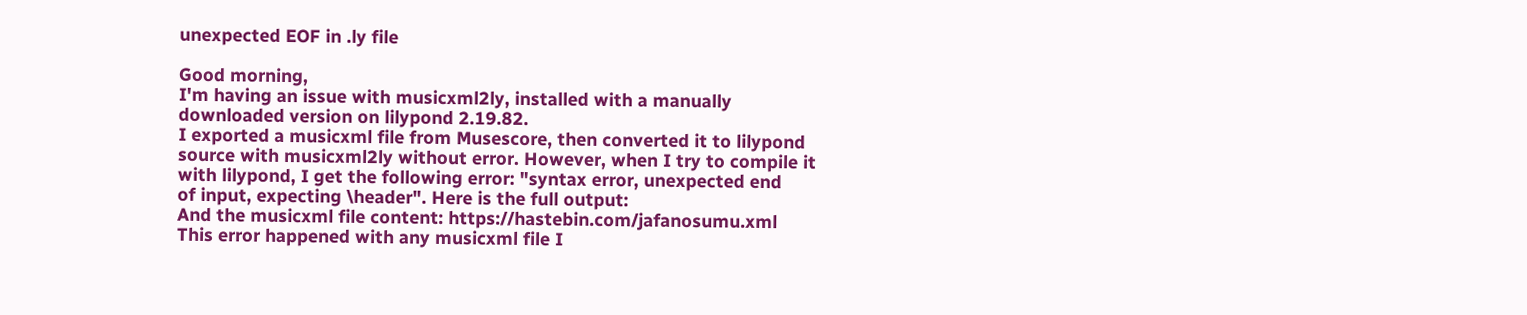unexpected EOF in .ly file

Good morning,
I'm having an issue with musicxml2ly, installed with a manually
downloaded version on lilypond 2.19.82.
I exported a musicxml file from Musescore, then converted it to lilypond
source with musicxml2ly without error. However, when I try to compile it
with lilypond, I get the following error: "syntax error, unexpected end
of input, expecting \header". Here is the full output:
And the musicxml file content: https://hastebin.com/jafanosumu.xml
This error happened with any musicxml file I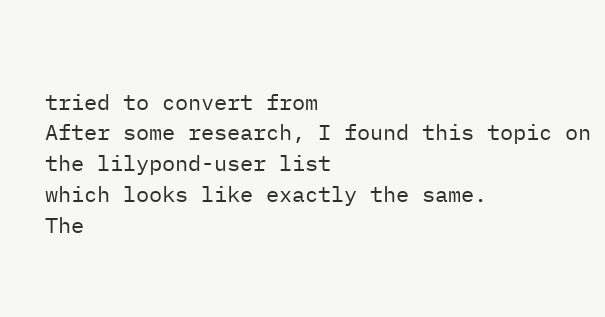tried to convert from
After some research, I found this topic on the lilypond-user list
which looks like exactly the same.
The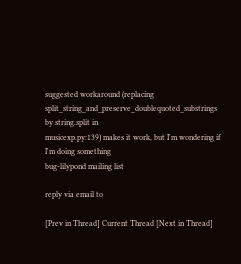suggested workaround (replacing
split_string_and_preserve_doublequoted_substrings by string.split in
musicexp.py:139) makes it work, but I'm wondering if I'm doing something
bug-lilypond mailing list

reply via email to

[Prev in Thread] Current Thread [Next in Thread]